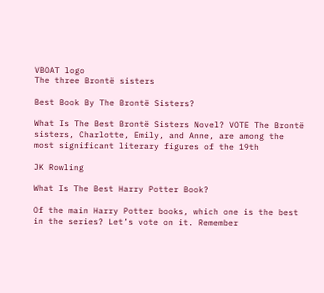VBOAT logo
The three Brontë sisters

Best Book By The Brontë Sisters?

What Is The Best Brontë Sisters Novel? VOTE The Brontë sisters, Charlotte, Emily, and Anne, are among the most significant literary figures of the 19th

JK Rowling

What Is The Best Harry Potter Book?

Of the main Harry Potter books, which one is the best in the series? Let’s vote on it. Remember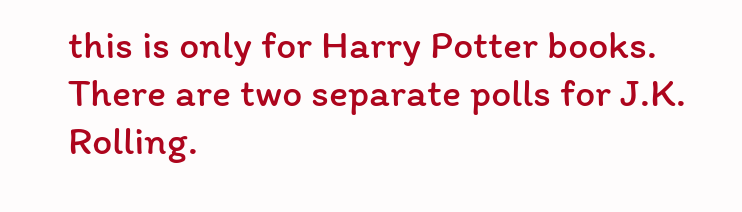this is only for Harry Potter books. There are two separate polls for J.K. Rolling.